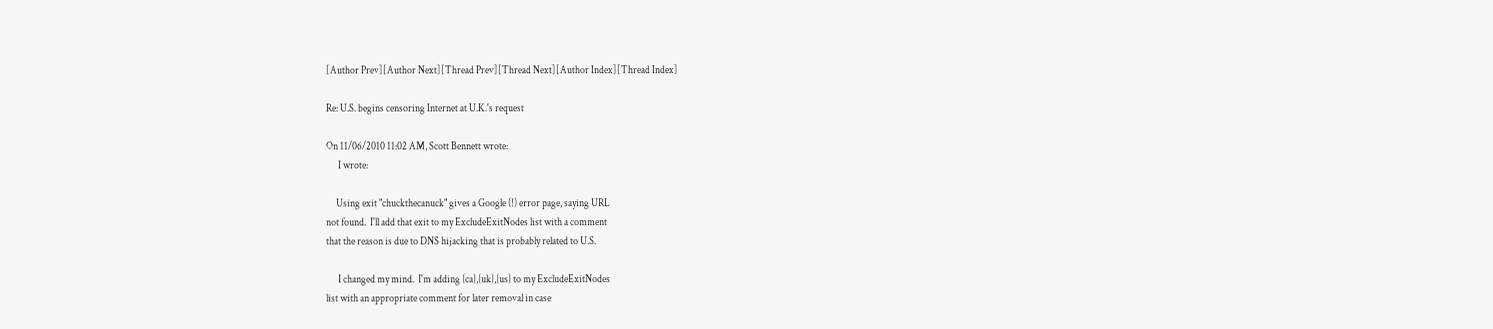[Author Prev][Author Next][Thread Prev][Thread Next][Author Index][Thread Index]

Re: U.S. begins censoring Internet at U.K.'s request

On 11/06/2010 11:02 AM, Scott Bennett wrote:
      I wrote:

     Using exit "chuckthecanuck" gives a Google (!) error page, saying URL
not found.  I'll add that exit to my ExcludeExitNodes list with a comment
that the reason is due to DNS hijacking that is probably related to U.S.

      I changed my mind.  I'm adding {ca},{uk},{us} to my ExcludeExitNodes
list with an appropriate comment for later removal in case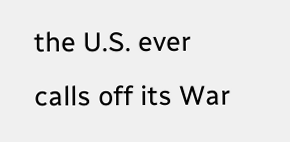the U.S. ever
calls off its War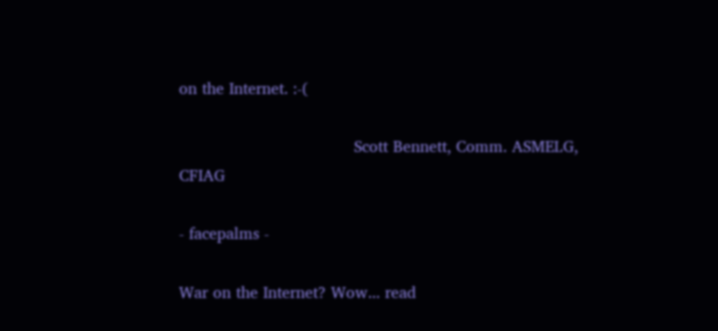on the Internet. :-(

                                   Scott Bennett, Comm. ASMELG, CFIAG

- facepalms -

War on the Internet? Wow... read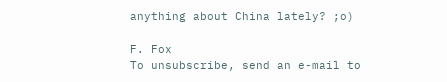anything about China lately? ;o)

F. Fox
To unsubscribe, send an e-mail to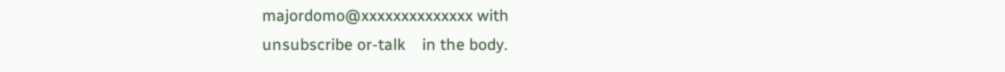majordomo@xxxxxxxxxxxxxx with
unsubscribe or-talk    in the body.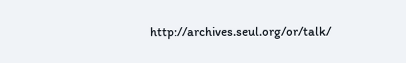http://archives.seul.org/or/talk/